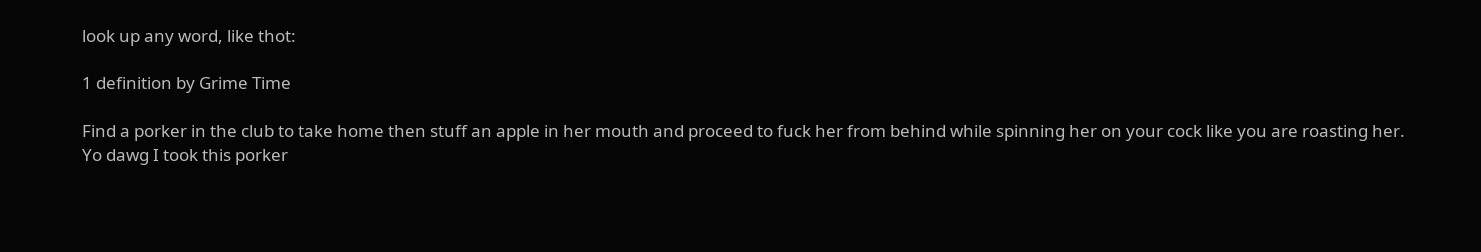look up any word, like thot:

1 definition by Grime Time

Find a porker in the club to take home then stuff an apple in her mouth and proceed to fuck her from behind while spinning her on your cock like you are roasting her.
Yo dawg I took this porker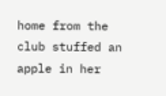home from the club stuffed an apple in her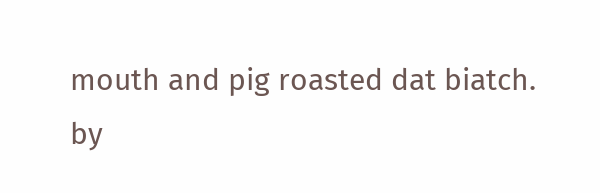mouth and pig roasted dat biatch.
by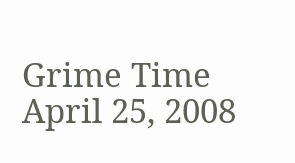Grime Time April 25, 2008